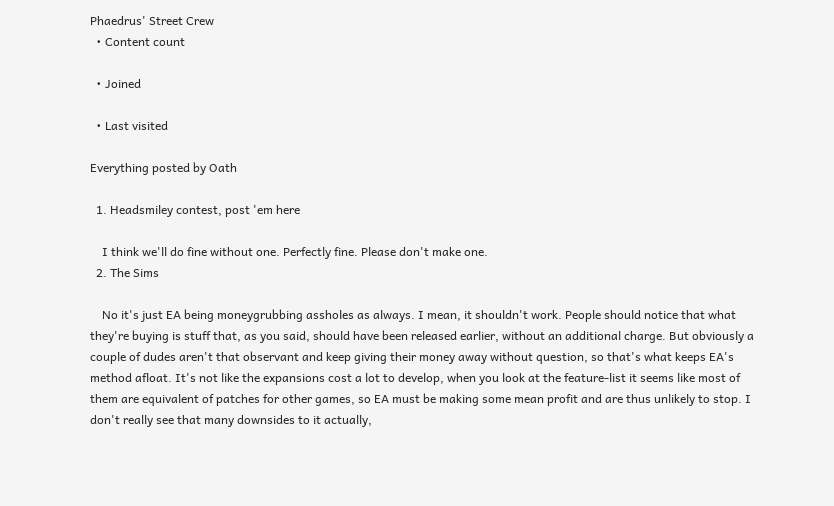Phaedrus' Street Crew
  • Content count

  • Joined

  • Last visited

Everything posted by Oath

  1. Headsmiley contest, post 'em here

    I think we'll do fine without one. Perfectly fine. Please don't make one.
  2. The Sims

    No it's just EA being moneygrubbing assholes as always. I mean, it shouldn't work. People should notice that what they're buying is stuff that, as you said, should have been released earlier, without an additional charge. But obviously a couple of dudes aren't that observant and keep giving their money away without question, so that's what keeps EA's method afloat. It's not like the expansions cost a lot to develop, when you look at the feature-list it seems like most of them are equivalent of patches for other games, so EA must be making some mean profit and are thus unlikely to stop. I don't really see that many downsides to it actually,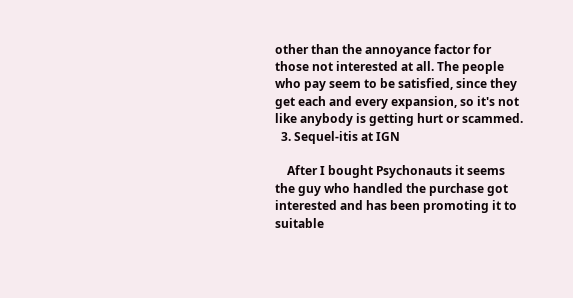other than the annoyance factor for those not interested at all. The people who pay seem to be satisfied, since they get each and every expansion, so it's not like anybody is getting hurt or scammed.
  3. Sequel-itis at IGN

    After I bought Psychonauts it seems the guy who handled the purchase got interested and has been promoting it to suitable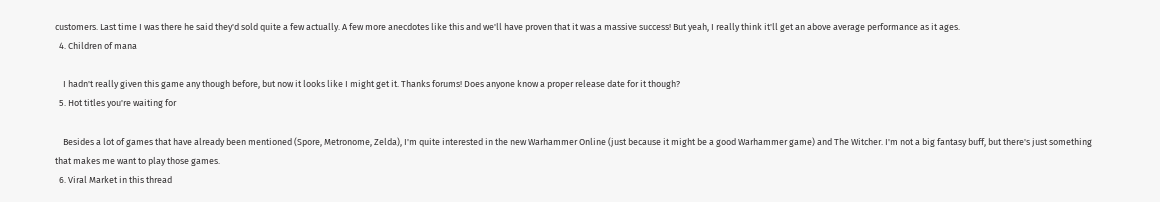customers. Last time I was there he said they'd sold quite a few actually. A few more anecdotes like this and we'll have proven that it was a massive success! But yeah, I really think it'll get an above average performance as it ages.
  4. Children of mana

    I hadn't really given this game any though before, but now it looks like I might get it. Thanks forums! Does anyone know a proper release date for it though?
  5. Hot titles you're waiting for

    Besides a lot of games that have already been mentioned (Spore, Metronome, Zelda), I'm quite interested in the new Warhammer Online (just because it might be a good Warhammer game) and The Witcher. I'm not a big fantasy buff, but there's just something that makes me want to play those games.
  6. Viral Market in this thread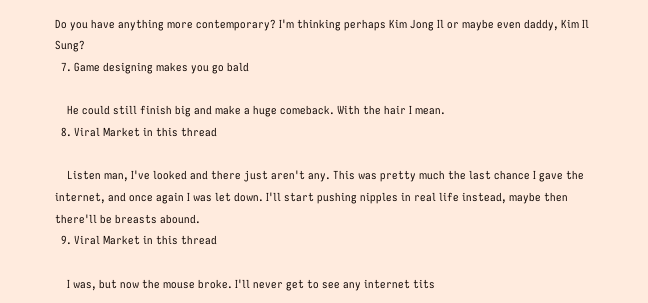Do you have anything more contemporary? I'm thinking perhaps Kim Jong Il or maybe even daddy, Kim Il Sung?
  7. Game designing makes you go bald

    He could still finish big and make a huge comeback. With the hair I mean.
  8. Viral Market in this thread

    Listen man, I've looked and there just aren't any. This was pretty much the last chance I gave the internet, and once again I was let down. I'll start pushing nipples in real life instead, maybe then there'll be breasts abound.
  9. Viral Market in this thread

    I was, but now the mouse broke. I'll never get to see any internet tits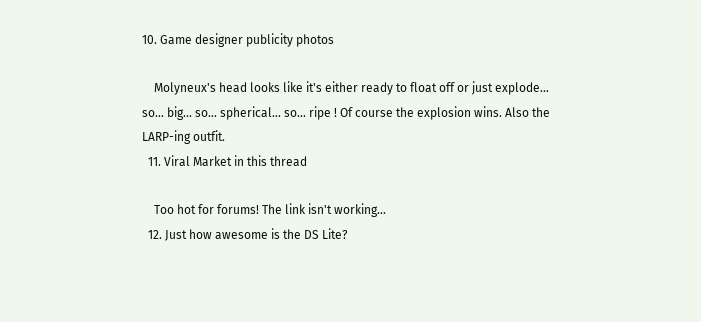10. Game designer publicity photos

    Molyneux's head looks like it's either ready to float off or just explode... so... big... so... spherical... so... ripe ! Of course the explosion wins. Also the LARP-ing outfit.
  11. Viral Market in this thread

    Too hot for forums! The link isn't working...
  12. Just how awesome is the DS Lite?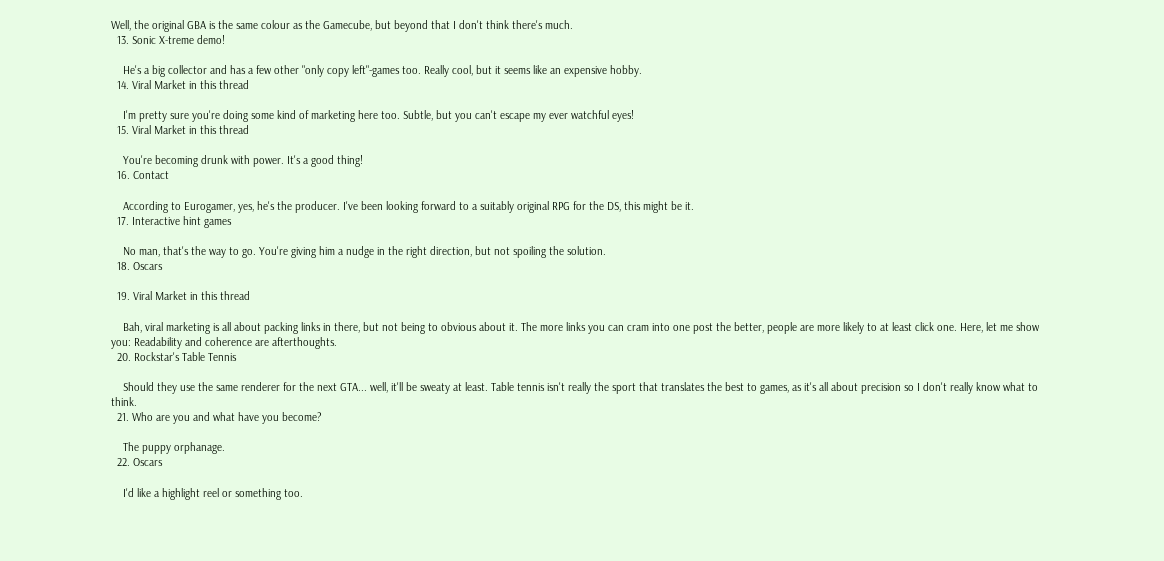Well, the original GBA is the same colour as the Gamecube, but beyond that I don't think there's much.
  13. Sonic X-treme demo!

    He's a big collector and has a few other "only copy left"-games too. Really cool, but it seems like an expensive hobby.
  14. Viral Market in this thread

    I'm pretty sure you're doing some kind of marketing here too. Subtle, but you can't escape my ever watchful eyes!
  15. Viral Market in this thread

    You're becoming drunk with power. It's a good thing!
  16. Contact

    According to Eurogamer, yes, he's the producer. I've been looking forward to a suitably original RPG for the DS, this might be it.
  17. Interactive hint games

    No man, that's the way to go. You're giving him a nudge in the right direction, but not spoiling the solution.
  18. Oscars

  19. Viral Market in this thread

    Bah, viral marketing is all about packing links in there, but not being to obvious about it. The more links you can cram into one post the better, people are more likely to at least click one. Here, let me show you: Readability and coherence are afterthoughts.
  20. Rockstar's Table Tennis

    Should they use the same renderer for the next GTA... well, it'll be sweaty at least. Table tennis isn't really the sport that translates the best to games, as it's all about precision so I don't really know what to think.
  21. Who are you and what have you become?

    The puppy orphanage.
  22. Oscars

    I'd like a highlight reel or something too.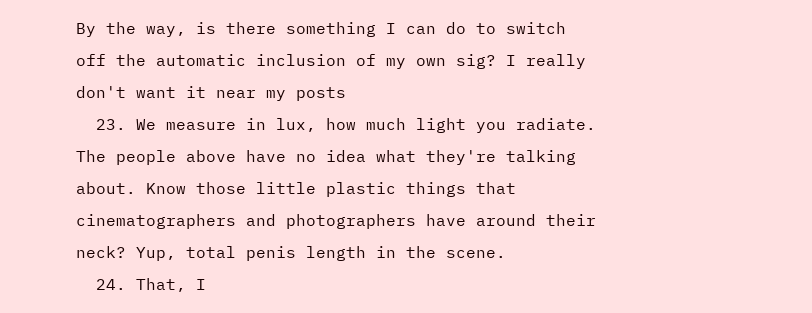By the way, is there something I can do to switch off the automatic inclusion of my own sig? I really don't want it near my posts
  23. We measure in lux, how much light you radiate. The people above have no idea what they're talking about. Know those little plastic things that cinematographers and photographers have around their neck? Yup, total penis length in the scene.
  24. That, I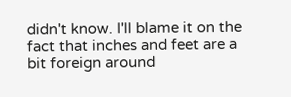didn't know. I'll blame it on the fact that inches and feet are a bit foreign around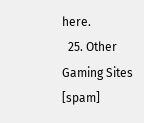here.
  25. Other Gaming Sites [spam]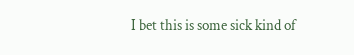I bet this is some sick kind of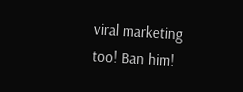viral marketing too! Ban him!